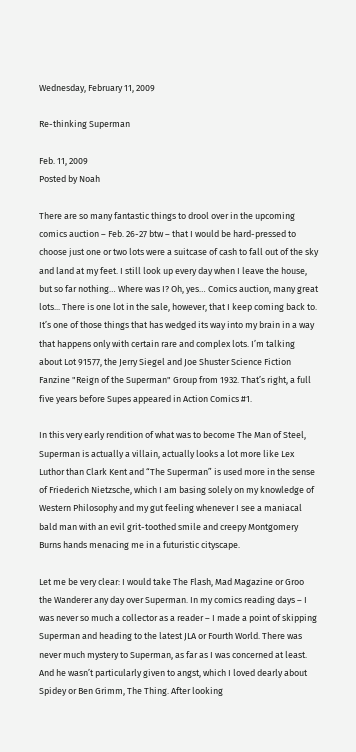Wednesday, February 11, 2009

Re-thinking Superman

Feb. 11, 2009
Posted by Noah

There are so many fantastic things to drool over in the upcoming comics auction – Feb. 26-27 btw – that I would be hard-pressed to choose just one or two lots were a suitcase of cash to fall out of the sky and land at my feet. I still look up every day when I leave the house, but so far nothing… Where was I? Oh, yes… Comics auction, many great lots... There is one lot in the sale, however, that I keep coming back to. It’s one of those things that has wedged its way into my brain in a way that happens only with certain rare and complex lots. I’m talking about Lot 91577, the Jerry Siegel and Joe Shuster Science Fiction Fanzine "Reign of the Superman" Group from 1932. That’s right, a full five years before Supes appeared in Action Comics #1.

In this very early rendition of what was to become The Man of Steel, Superman is actually a villain, actually looks a lot more like Lex Luthor than Clark Kent and “The Superman” is used more in the sense of Friederich Nietzsche, which I am basing solely on my knowledge of Western Philosophy and my gut feeling whenever I see a maniacal bald man with an evil grit-toothed smile and creepy Montgomery Burns hands menacing me in a futuristic cityscape.

Let me be very clear: I would take The Flash, Mad Magazine or Groo the Wanderer any day over Superman. In my comics reading days – I was never so much a collector as a reader – I made a point of skipping Superman and heading to the latest JLA or Fourth World. There was never much mystery to Superman, as far as I was concerned at least. And he wasn’t particularly given to angst, which I loved dearly about Spidey or Ben Grimm, The Thing. After looking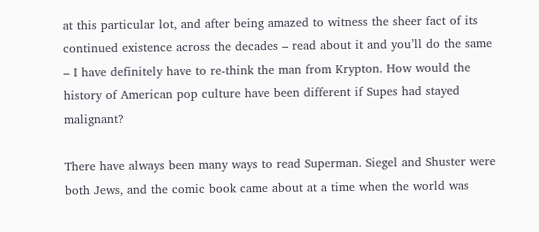at this particular lot, and after being amazed to witness the sheer fact of its continued existence across the decades – read about it and you’ll do the same – I have definitely have to re-think the man from Krypton. How would the history of American pop culture have been different if Supes had stayed malignant?

There have always been many ways to read Superman. Siegel and Shuster were both Jews, and the comic book came about at a time when the world was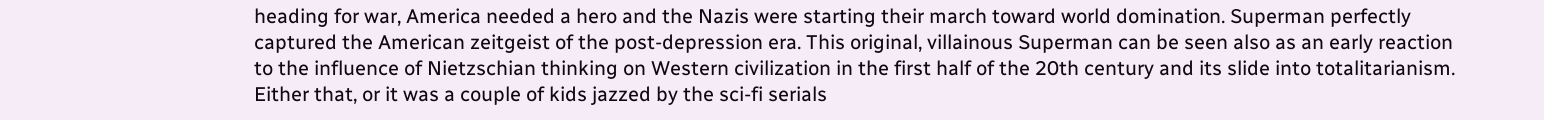heading for war, America needed a hero and the Nazis were starting their march toward world domination. Superman perfectly captured the American zeitgeist of the post-depression era. This original, villainous Superman can be seen also as an early reaction to the influence of Nietzschian thinking on Western civilization in the first half of the 20th century and its slide into totalitarianism. Either that, or it was a couple of kids jazzed by the sci-fi serials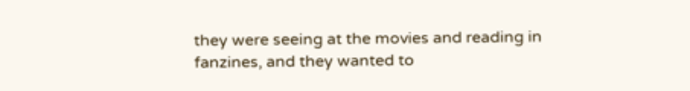they were seeing at the movies and reading in fanzines, and they wanted to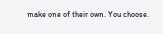make one of their own. You choose.